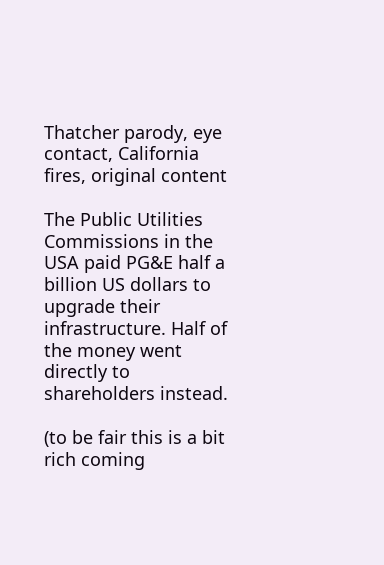Thatcher parody, eye contact, California fires, original content

The Public Utilities Commissions in the USA paid PG&E half a billion US dollars to upgrade their infrastructure. Half of the money went directly to shareholders instead.

(to be fair this is a bit rich coming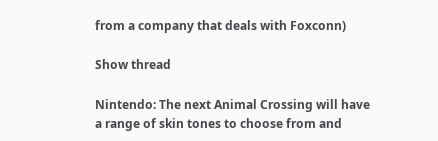from a company that deals with Foxconn)

Show thread

Nintendo: The next Animal Crossing will have a range of skin tones to choose from and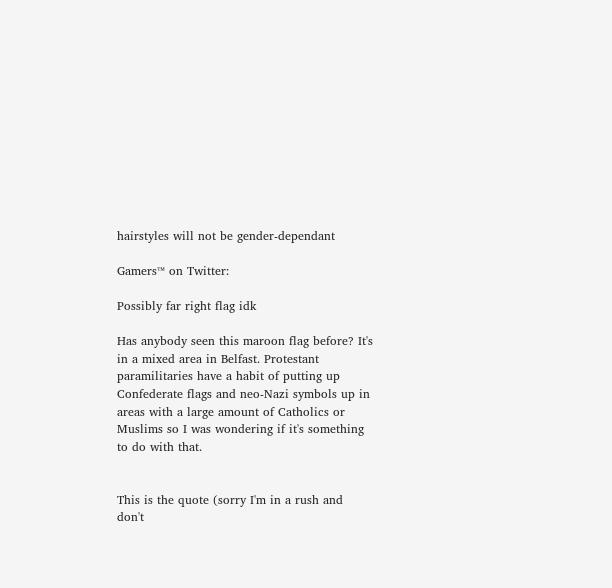hairstyles will not be gender-dependant

Gamers™ on Twitter:

Possibly far right flag idk

Has anybody seen this maroon flag before? It's in a mixed area in Belfast. Protestant paramilitaries have a habit of putting up Confederate flags and neo-Nazi symbols up in areas with a large amount of Catholics or Muslims so I was wondering if it's something to do with that.


This is the quote (sorry I'm in a rush and don't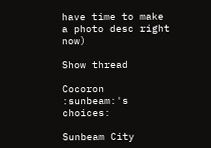have time to make a photo desc right now)

Show thread

Cocoron :sunbeam:'s choices:

Sunbeam City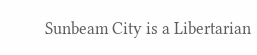Sunbeam City is a Libertarian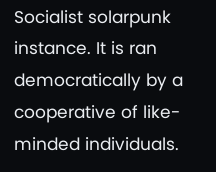Socialist solarpunk instance. It is ran democratically by a cooperative of like-minded individuals.